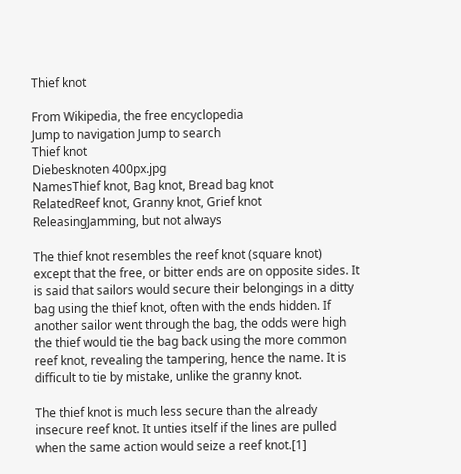Thief knot

From Wikipedia, the free encyclopedia
Jump to navigation Jump to search
Thief knot
Diebesknoten 400px.jpg
NamesThief knot, Bag knot, Bread bag knot
RelatedReef knot, Granny knot, Grief knot
ReleasingJamming, but not always

The thief knot resembles the reef knot (square knot) except that the free, or bitter ends are on opposite sides. It is said that sailors would secure their belongings in a ditty bag using the thief knot, often with the ends hidden. If another sailor went through the bag, the odds were high the thief would tie the bag back using the more common reef knot, revealing the tampering, hence the name. It is difficult to tie by mistake, unlike the granny knot.

The thief knot is much less secure than the already insecure reef knot. It unties itself if the lines are pulled when the same action would seize a reef knot.[1]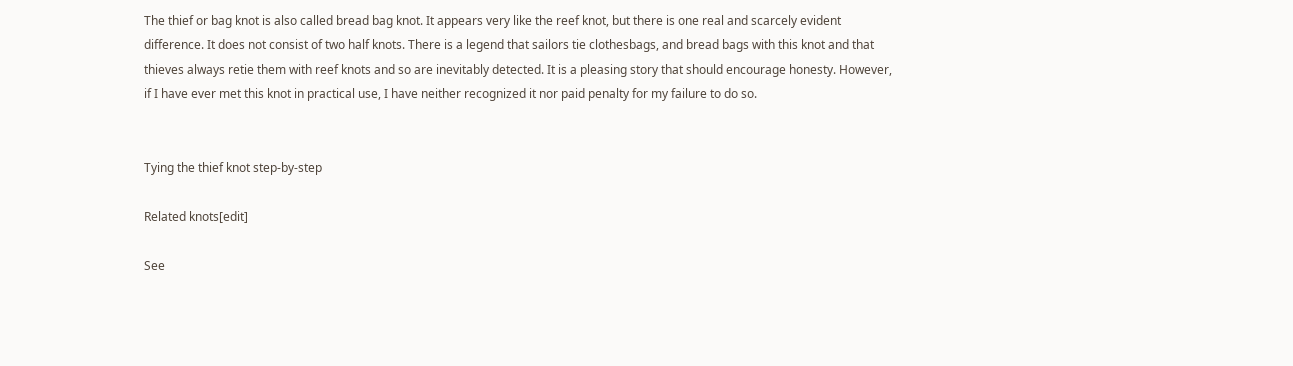The thief or bag knot is also called bread bag knot. It appears very like the reef knot, but there is one real and scarcely evident difference. It does not consist of two half knots. There is a legend that sailors tie clothesbags, and bread bags with this knot and that thieves always retie them with reef knots and so are inevitably detected. It is a pleasing story that should encourage honesty. However, if I have ever met this knot in practical use, I have neither recognized it nor paid penalty for my failure to do so.


Tying the thief knot step-by-step

Related knots[edit]

See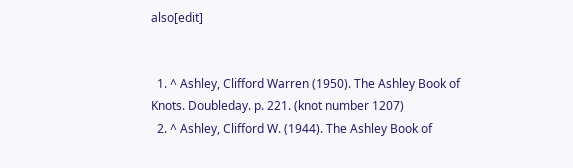also[edit]


  1. ^ Ashley, Clifford Warren (1950). The Ashley Book of Knots. Doubleday. p. 221. (knot number 1207)
  2. ^ Ashley, Clifford W. (1944). The Ashley Book of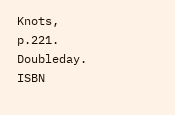Knots, p.221. Doubleday. ISBN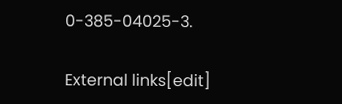0-385-04025-3.

External links[edit]